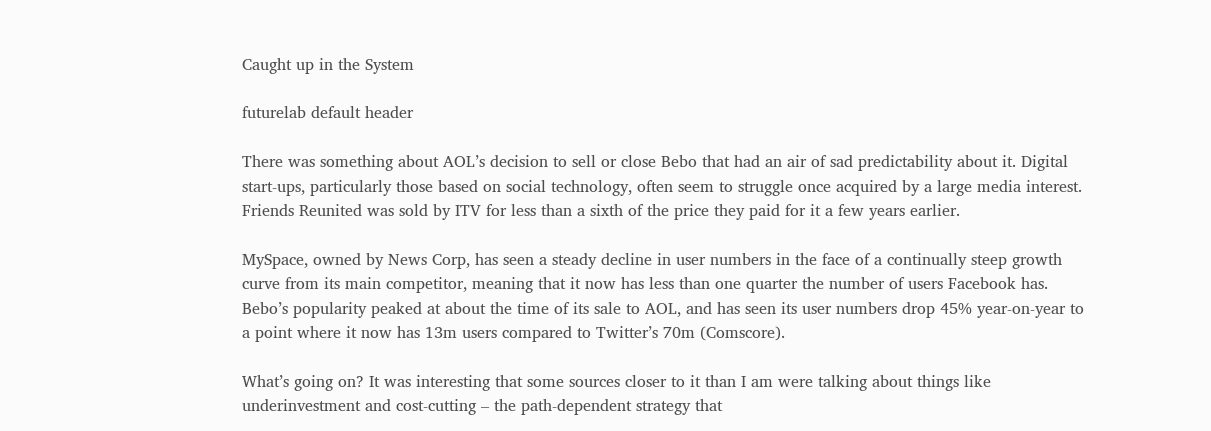Caught up in the System

futurelab default header

There was something about AOL’s decision to sell or close Bebo that had an air of sad predictability about it. Digital start-ups, particularly those based on social technology, often seem to struggle once acquired by a large media interest. Friends Reunited was sold by ITV for less than a sixth of the price they paid for it a few years earlier.

MySpace, owned by News Corp, has seen a steady decline in user numbers in the face of a continually steep growth curve from its main competitor, meaning that it now has less than one quarter the number of users Facebook has. Bebo’s popularity peaked at about the time of its sale to AOL, and has seen its user numbers drop 45% year-on-year to a point where it now has 13m users compared to Twitter’s 70m (Comscore).

What’s going on? It was interesting that some sources closer to it than I am were talking about things like underinvestment and cost-cutting – the path-dependent strategy that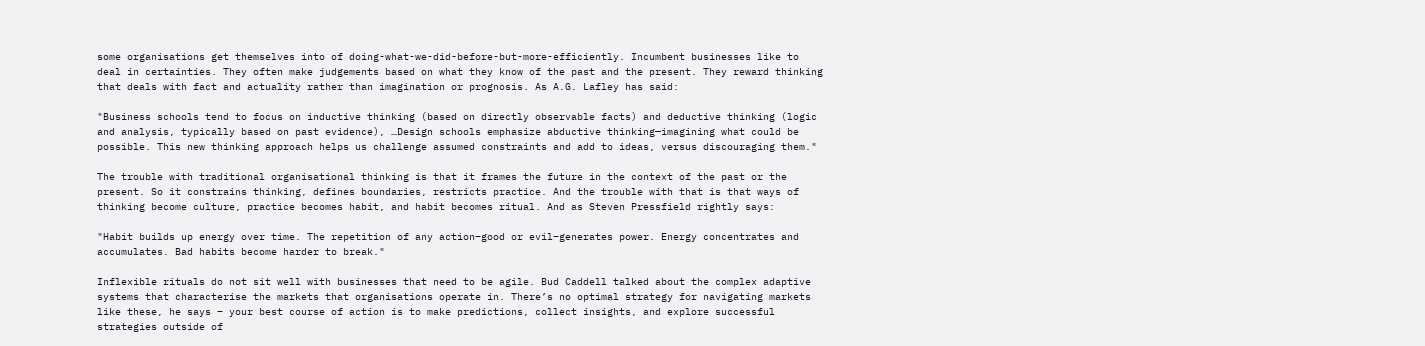some organisations get themselves into of doing-what-we-did-before-but-more-efficiently. Incumbent businesses like to deal in certainties. They often make judgements based on what they know of the past and the present. They reward thinking that deals with fact and actuality rather than imagination or prognosis. As A.G. Lafley has said:

"Business schools tend to focus on inductive thinking (based on directly observable facts) and deductive thinking (logic and analysis, typically based on past evidence), …Design schools emphasize abductive thinking—imagining what could be possible. This new thinking approach helps us challenge assumed constraints and add to ideas, versus discouraging them."

The trouble with traditional organisational thinking is that it frames the future in the context of the past or the present. So it constrains thinking, defines boundaries, restricts practice. And the trouble with that is that ways of thinking become culture, practice becomes habit, and habit becomes ritual. And as Steven Pressfield rightly says:

"Habit builds up energy over time. The repetition of any action–good or evil–generates power. Energy concentrates and accumulates. Bad habits become harder to break."

Inflexible rituals do not sit well with businesses that need to be agile. Bud Caddell talked about the complex adaptive systems that characterise the markets that organisations operate in. There’s no optimal strategy for navigating markets like these, he says – your best course of action is to make predictions, collect insights, and explore successful strategies outside of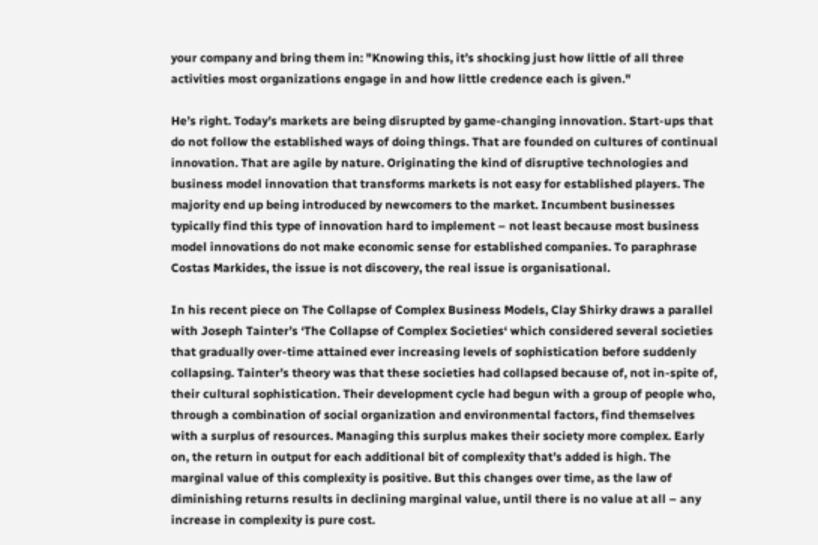your company and bring them in: "Knowing this, it’s shocking just how little of all three activities most organizations engage in and how little credence each is given."

He’s right. Today’s markets are being disrupted by game-changing innovation. Start-ups that do not follow the established ways of doing things. That are founded on cultures of continual innovation. That are agile by nature. Originating the kind of disruptive technologies and business model innovation that transforms markets is not easy for established players. The majority end up being introduced by newcomers to the market. Incumbent businesses typically find this type of innovation hard to implement – not least because most business model innovations do not make economic sense for established companies. To paraphrase Costas Markides, the issue is not discovery, the real issue is organisational.

In his recent piece on The Collapse of Complex Business Models, Clay Shirky draws a parallel with Joseph Tainter’s ‘The Collapse of Complex Societies‘ which considered several societies that gradually over-time attained ever increasing levels of sophistication before suddenly collapsing. Tainter’s theory was that these societies had collapsed because of, not in-spite of, their cultural sophistication. Their development cycle had begun with a group of people who, through a combination of social organization and environmental factors, find themselves with a surplus of resources. Managing this surplus makes their society more complex. Early on, the return in output for each additional bit of complexity that’s added is high. The marginal value of this complexity is positive. But this changes over time, as the law of diminishing returns results in declining marginal value, until there is no value at all – any increase in complexity is pure cost.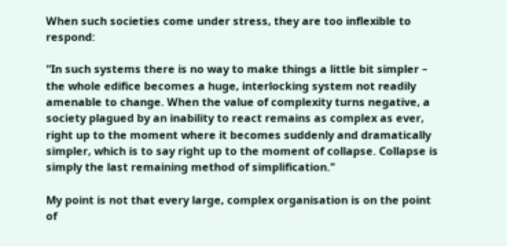When such societies come under stress, they are too inflexible to respond:

"In such systems there is no way to make things a little bit simpler – the whole edifice becomes a huge, interlocking system not readily amenable to change. When the value of complexity turns negative, a society plagued by an inability to react remains as complex as ever, right up to the moment where it becomes suddenly and dramatically simpler, which is to say right up to the moment of collapse. Collapse is simply the last remaining method of simplification."

My point is not that every large, complex organisation is on the point of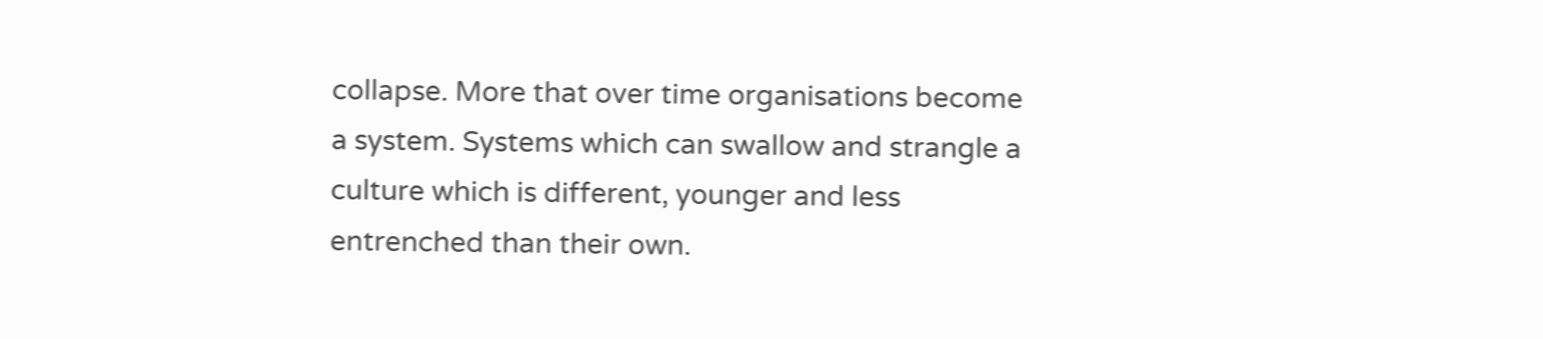collapse. More that over time organisations become a system. Systems which can swallow and strangle a culture which is different, younger and less entrenched than their own.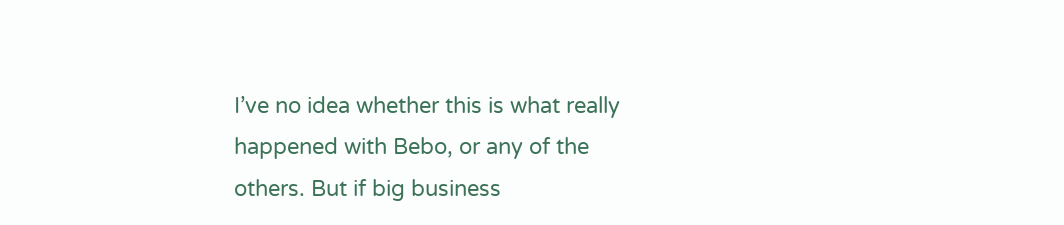I’ve no idea whether this is what really happened with Bebo, or any of the others. But if big business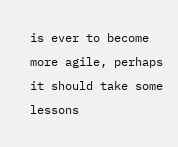is ever to become more agile, perhaps it should take some lessons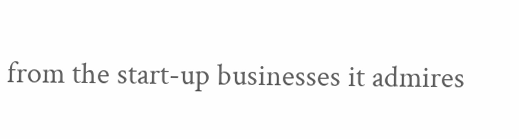from the start-up businesses it admires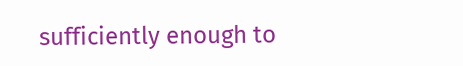sufficiently enough to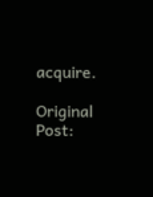acquire.

Original Post: